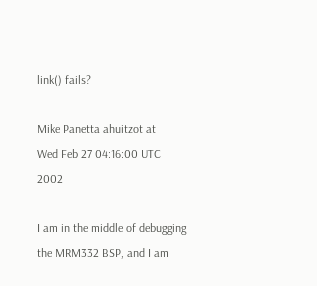link() fails?

Mike Panetta ahuitzot at
Wed Feb 27 04:16:00 UTC 2002

I am in the middle of debugging the MRM332 BSP, and I am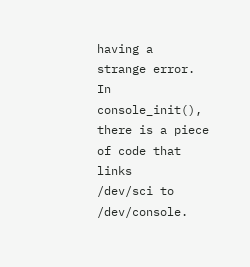having a
strange error.  In console_init(), there is a piece of code that links
/dev/sci to /dev/console.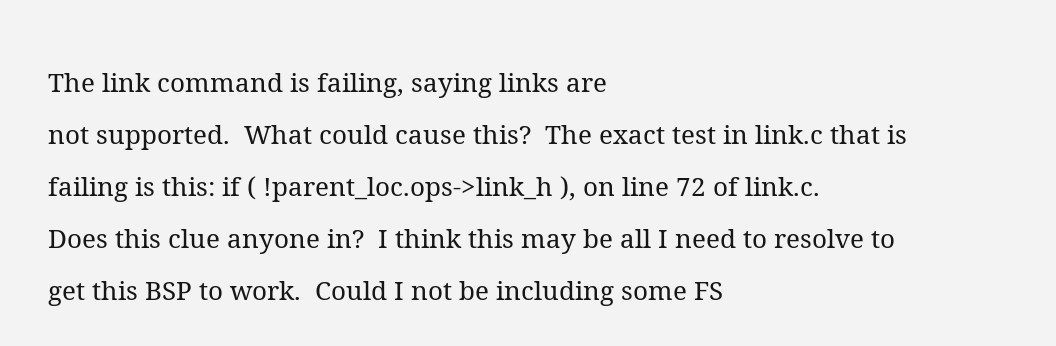The link command is failing, saying links are
not supported.  What could cause this?  The exact test in link.c that is
failing is this: if ( !parent_loc.ops->link_h ), on line 72 of link.c.
Does this clue anyone in?  I think this may be all I need to resolve to
get this BSP to work.  Could I not be including some FS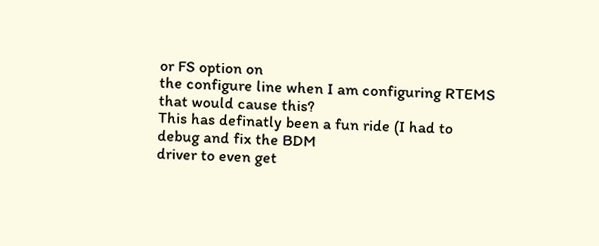or FS option on
the configure line when I am configuring RTEMS that would cause this?
This has definatly been a fun ride (I had to debug and fix the BDM
driver to even get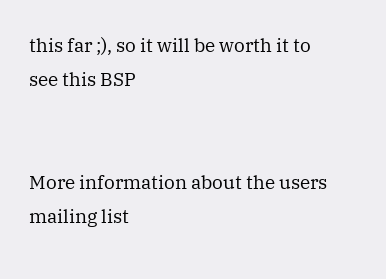this far ;), so it will be worth it to see this BSP


More information about the users mailing list